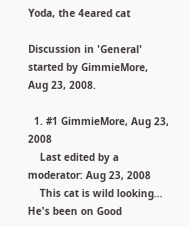Yoda, the 4eared cat

Discussion in 'General' started by GimmieMore, Aug 23, 2008.

  1. #1 GimmieMore, Aug 23, 2008
    Last edited by a moderator: Aug 23, 2008
    This cat is wild looking... He's been on Good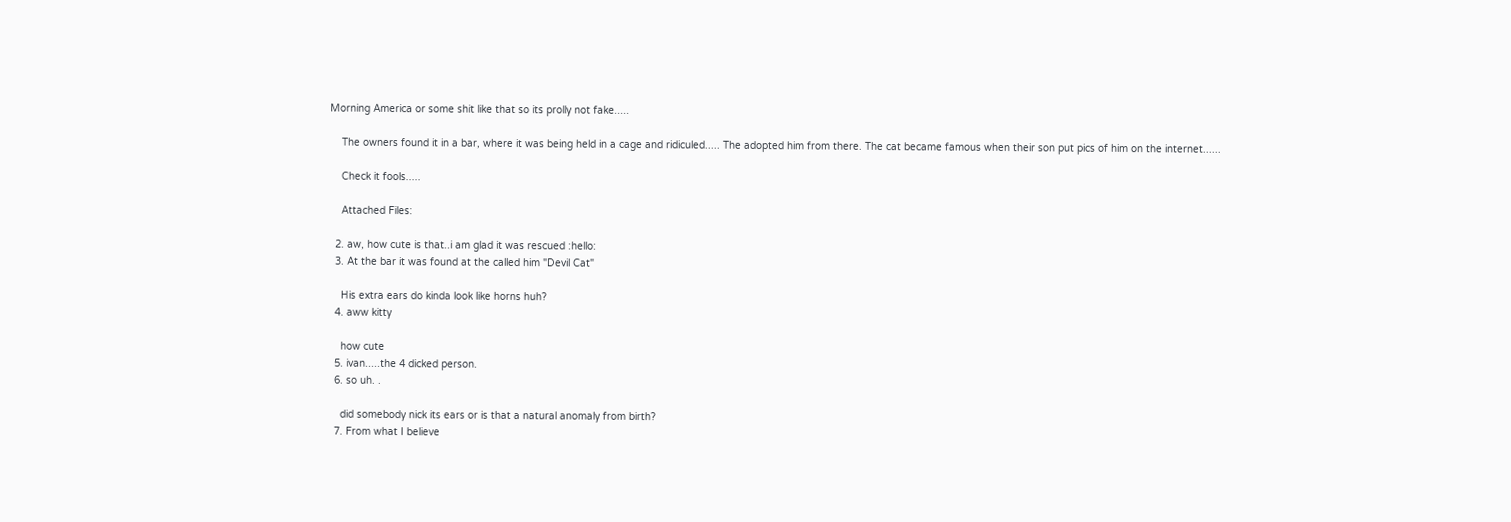Morning America or some shit like that so its prolly not fake.....

    The owners found it in a bar, where it was being held in a cage and ridiculed..... The adopted him from there. The cat became famous when their son put pics of him on the internet......

    Check it fools.....

    Attached Files:

  2. aw, how cute is that..i am glad it was rescued :hello:
  3. At the bar it was found at the called him "Devil Cat"

    His extra ears do kinda look like horns huh?
  4. aww kitty

    how cute
  5. ivan.....the 4 dicked person.
  6. so uh. .

    did somebody nick its ears or is that a natural anomaly from birth?
  7. From what I believe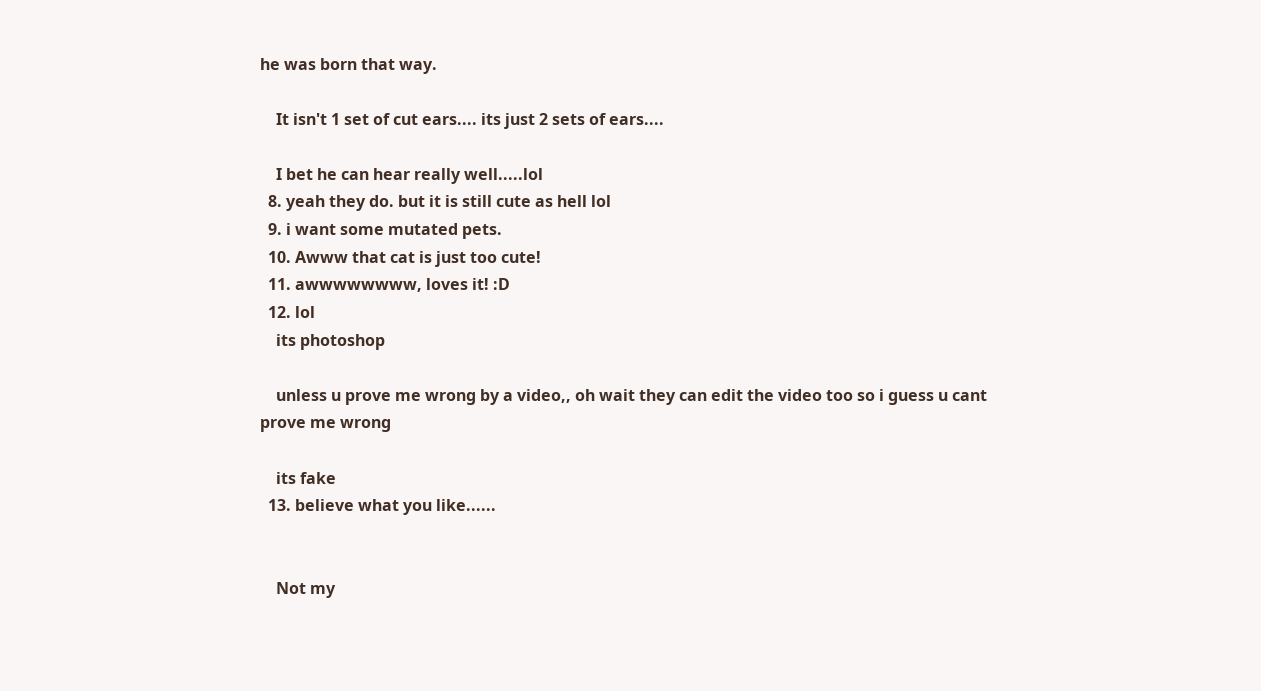he was born that way.

    It isn't 1 set of cut ears.... its just 2 sets of ears....

    I bet he can hear really well.....lol
  8. yeah they do. but it is still cute as hell lol
  9. i want some mutated pets.
  10. Awww that cat is just too cute!
  11. awwwwwwww, loves it! :D
  12. lol
    its photoshop

    unless u prove me wrong by a video,, oh wait they can edit the video too so i guess u cant prove me wrong

    its fake
  13. believe what you like......


    Not my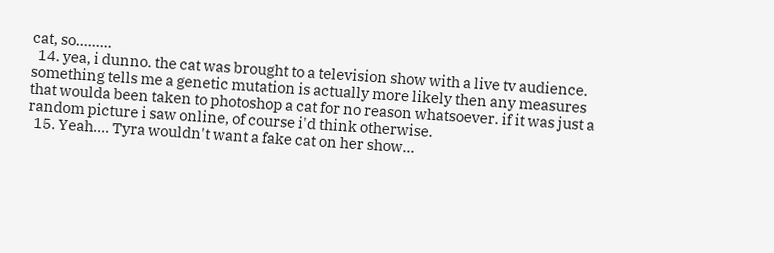cat, so.........
  14. yea, i dunno. the cat was brought to a television show with a live tv audience. something tells me a genetic mutation is actually more likely then any measures that woulda been taken to photoshop a cat for no reason whatsoever. if it was just a random picture i saw online, of course i'd think otherwise.
  15. Yeah.... Tyra wouldn't want a fake cat on her show...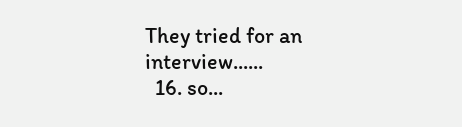They tried for an interview......
  16. so...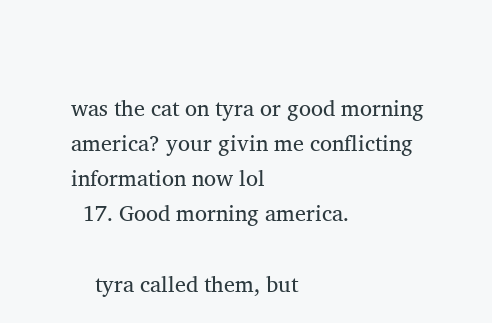was the cat on tyra or good morning america? your givin me conflicting information now lol
  17. Good morning america.

    tyra called them, but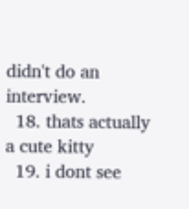didn't do an interview.
  18. thats actually a cute kitty
  19. i dont see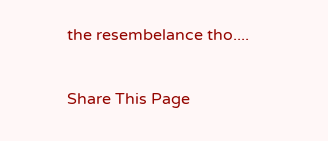the resembelance tho....

Share This Page